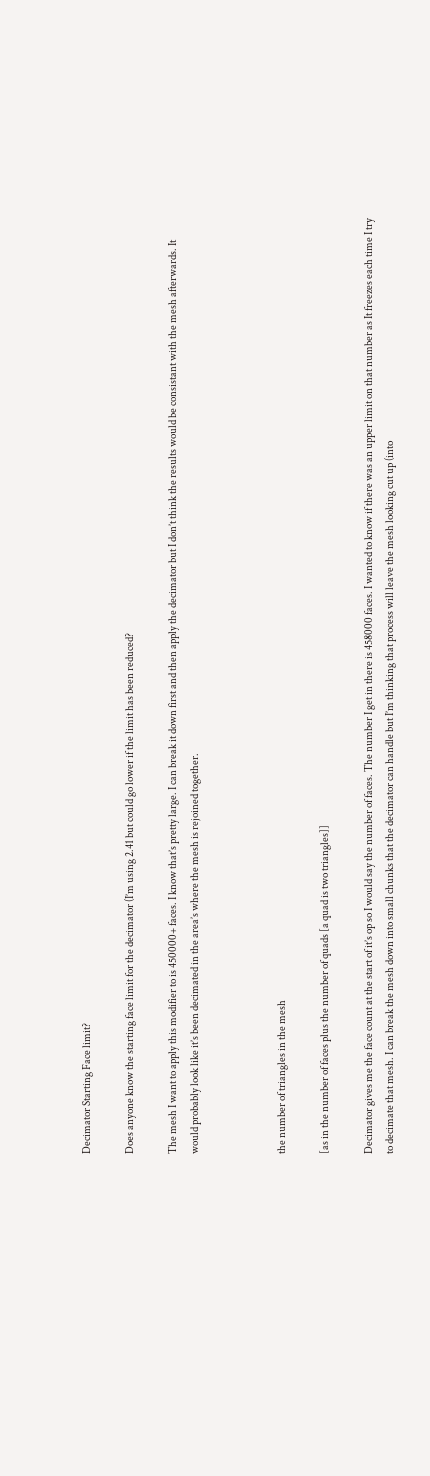Decimator Starting Face limit?

Does anyone know the starting face limit for the decimator (I’m using 2.41 but could go lower if the limit has been reduced?

The mesh I want to apply this modifier to is 450000+ faces. I know that’s pretty large. I can break it down first and then apply the decimator but I don’t think the results would be consistant with the mesh afterwards. It would probably look like it’s been decimated in the area’s where the mesh is rejoined together.



the number of triangles in the mesh

[as in the number of faces plus the number of quads [a quad is two triangles]]

Decimator gives me the face count at the start of it’s op so I would say the number of faces. The number I get in there is 458000 faces. I wanted to know if there was an upper limit on that number as It freezes each time I try to decimate that mesh. I can break the mesh down into small chunks that the decimator can handle but I’m thinking that process will leave the mesh looking cut up (into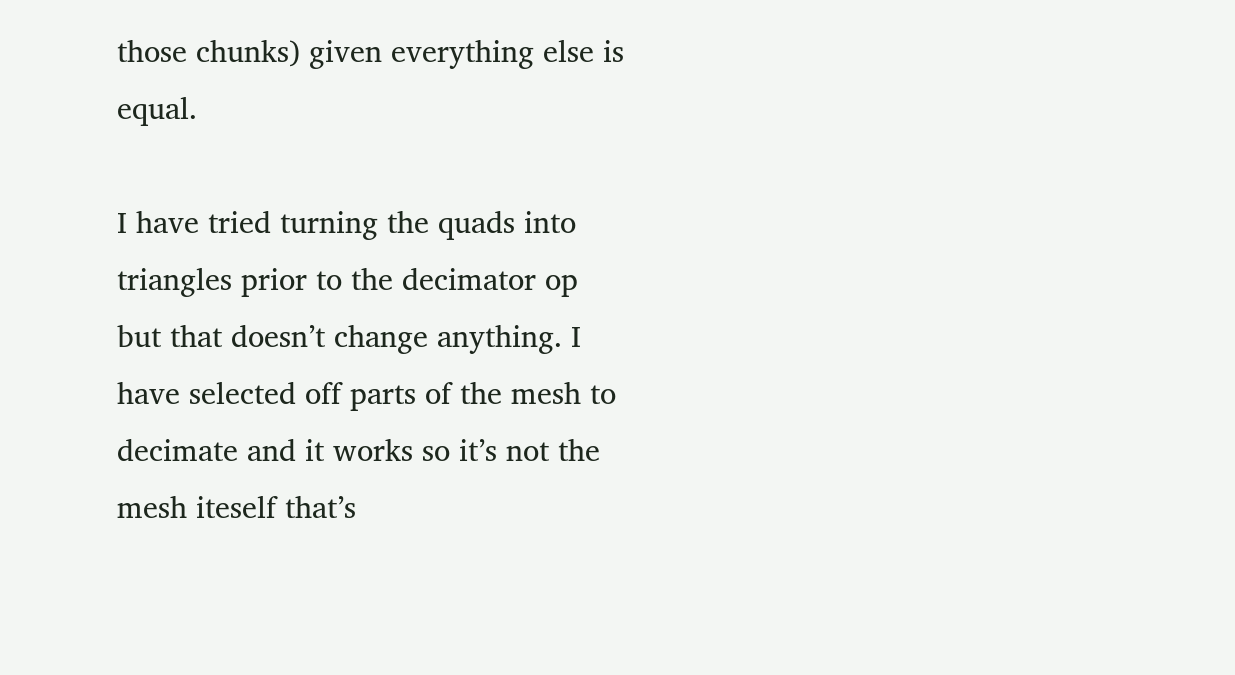those chunks) given everything else is equal.

I have tried turning the quads into triangles prior to the decimator op but that doesn’t change anything. I have selected off parts of the mesh to decimate and it works so it’s not the mesh iteself that’s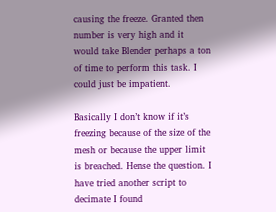causing the freeze. Granted then number is very high and it would take Blender perhaps a ton of time to perform this task. I could just be impatient.

Basically I don’t know if it’s freezing because of the size of the mesh or because the upper limit is breached. Hense the question. I have tried another script to decimate I found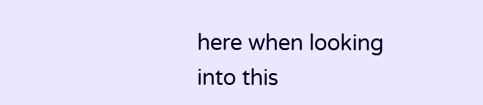here when looking into this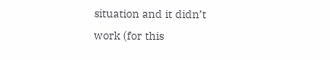situation and it didn’t work (for this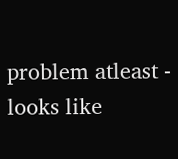problem atleast - looks like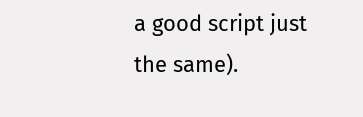a good script just the same).